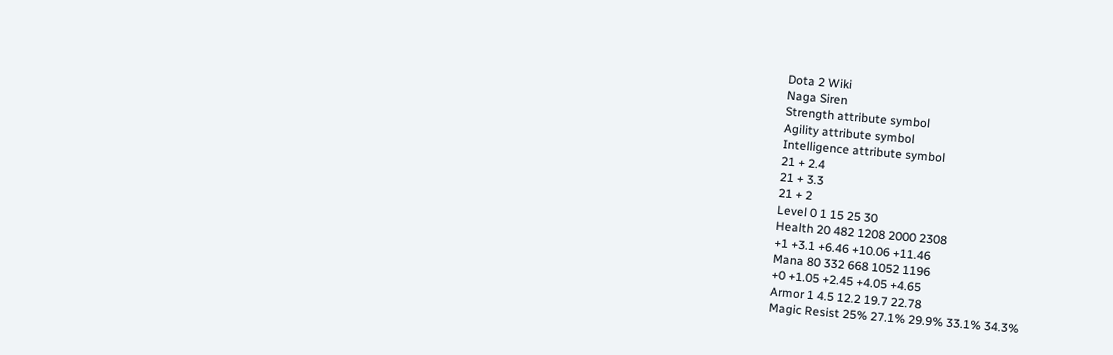Dota 2 Wiki
Naga Siren
Strength attribute symbol
Agility attribute symbol
Intelligence attribute symbol
21 + 2.4
21 + 3.3
21 + 2
Level 0 1 15 25 30
Health 20 482 1208 2000 2308
+1 +3.1 +6.46 +10.06 +11.46
Mana 80 332 668 1052 1196
+0 +1.05 +2.45 +4.05 +4.65
Armor 1 4.5 12.2 19.7 22.78
Magic Resist 25% 27.1% 29.9% 33.1% 34.3%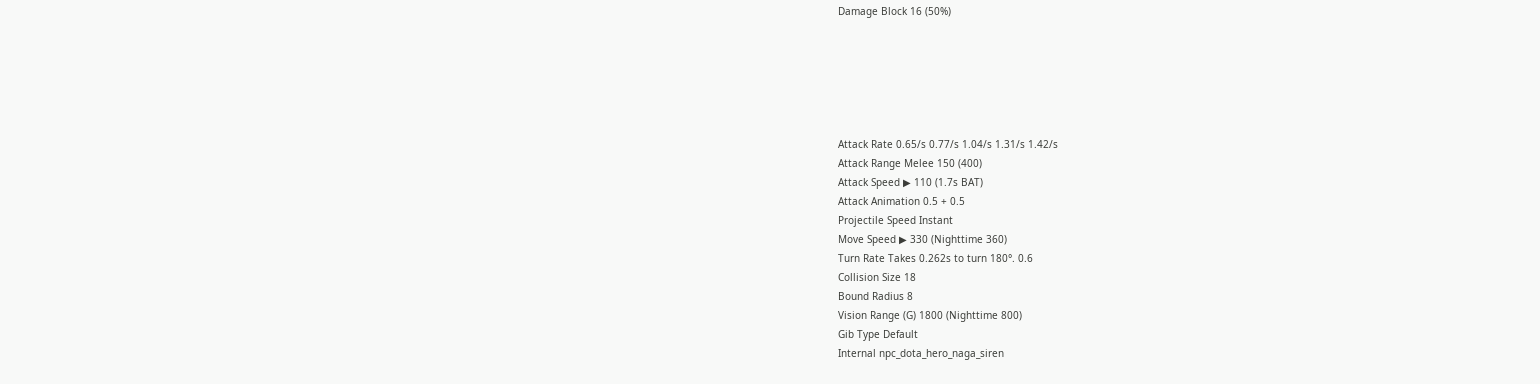Damage Block 16 (50%)






Attack Rate 0.65/s 0.77/s 1.04/s 1.31/s 1.42/s
Attack Range Melee 150 (400)
Attack Speed ▶ 110 (1.7s BAT)
Attack Animation 0.5 + 0.5
Projectile Speed Instant
Move Speed ▶ 330 (Nighttime 360)
Turn Rate Takes 0.262s to turn 180°. 0.6
Collision Size 18
Bound Radius 8
Vision Range (G) 1800 (Nighttime 800)
Gib Type Default
Internal npc_dota_hero_naga_siren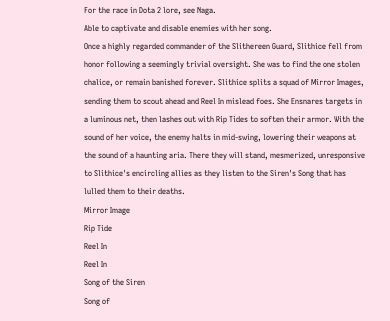For the race in Dota 2 lore, see Naga.
Able to captivate and disable enemies with her song.
Once a highly regarded commander of the Slithereen Guard, Slithice fell from honor following a seemingly trivial oversight. She was to find the one stolen chalice, or remain banished forever. Slithice splits a squad of Mirror Images, sending them to scout ahead and Reel In mislead foes. She Ensnares targets in a luminous net, then lashes out with Rip Tides to soften their armor. With the sound of her voice, the enemy halts in mid-swing, lowering their weapons at the sound of a haunting aria. There they will stand, mesmerized, unresponsive to Slithice's encircling allies as they listen to the Siren's Song that has lulled them to their deaths.
Mirror Image
Rip Tide
Reel In
Reel In
Song of the Siren
Song of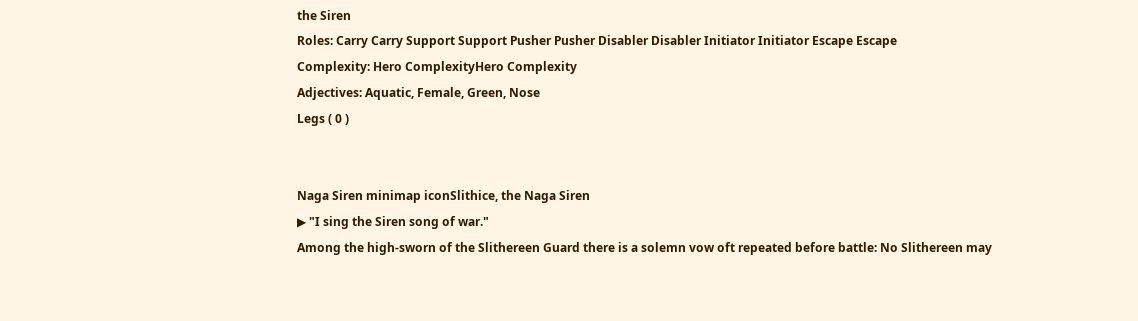the Siren
Roles: Carry Carry Support Support Pusher Pusher Disabler Disabler Initiator Initiator Escape Escape
Complexity: Hero ComplexityHero Complexity
Adjectives: Aquatic, Female, Green, Nose
Legs ( 0 )


Naga Siren minimap iconSlithice, the Naga Siren
▶ "I sing the Siren song of war."
Among the high-sworn of the Slithereen Guard there is a solemn vow oft repeated before battle: No Slithereen may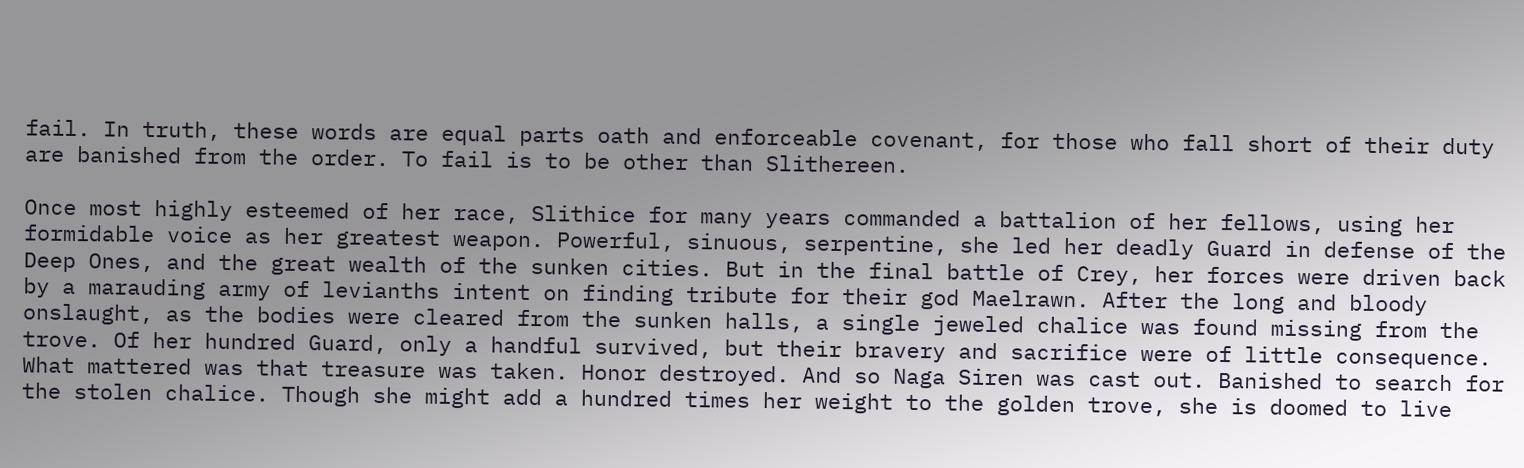fail. In truth, these words are equal parts oath and enforceable covenant, for those who fall short of their duty are banished from the order. To fail is to be other than Slithereen.

Once most highly esteemed of her race, Slithice for many years commanded a battalion of her fellows, using her formidable voice as her greatest weapon. Powerful, sinuous, serpentine, she led her deadly Guard in defense of the Deep Ones, and the great wealth of the sunken cities. But in the final battle of Crey, her forces were driven back by a marauding army of levianths intent on finding tribute for their god Maelrawn. After the long and bloody onslaught, as the bodies were cleared from the sunken halls, a single jeweled chalice was found missing from the trove. Of her hundred Guard, only a handful survived, but their bravery and sacrifice were of little consequence. What mattered was that treasure was taken. Honor destroyed. And so Naga Siren was cast out. Banished to search for the stolen chalice. Though she might add a hundred times her weight to the golden trove, she is doomed to live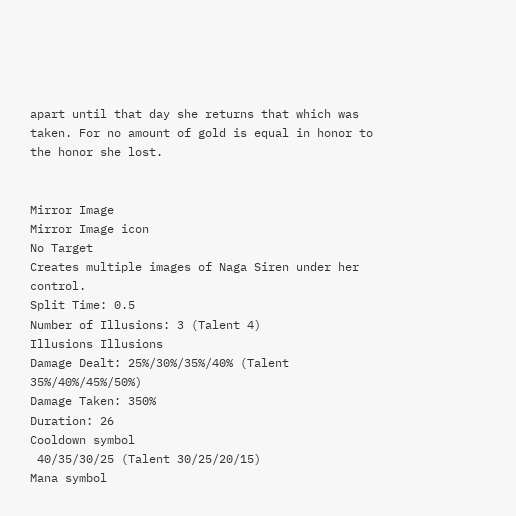apart until that day she returns that which was taken. For no amount of gold is equal in honor to the honor she lost.


Mirror Image
Mirror Image icon
No Target
Creates multiple images of Naga Siren under her control.
Split Time: 0.5
Number of Illusions: 3 (Talent 4)
Illusions Illusions
Damage Dealt: 25%/30%/35%/40% (Talent 35%/40%/45%/50%)
Damage Taken: 350%
Duration: 26
Cooldown symbol
 40/35/30/25 (Talent 30/25/20/15)
Mana symbol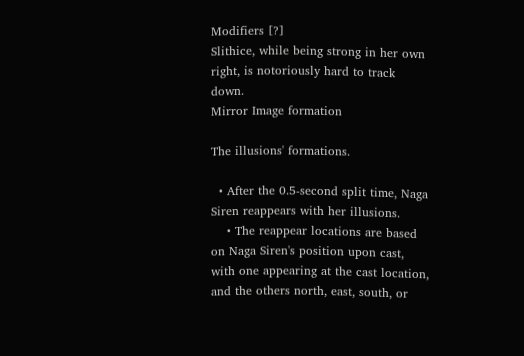Modifiers [?]
Slithice, while being strong in her own right, is notoriously hard to track down.
Mirror Image formation

The illusions' formations.

  • After the 0.5-second split time, Naga Siren reappears with her illusions.
    • The reappear locations are based on Naga Siren's position upon cast, with one appearing at the cast location, and the others north, east, south, or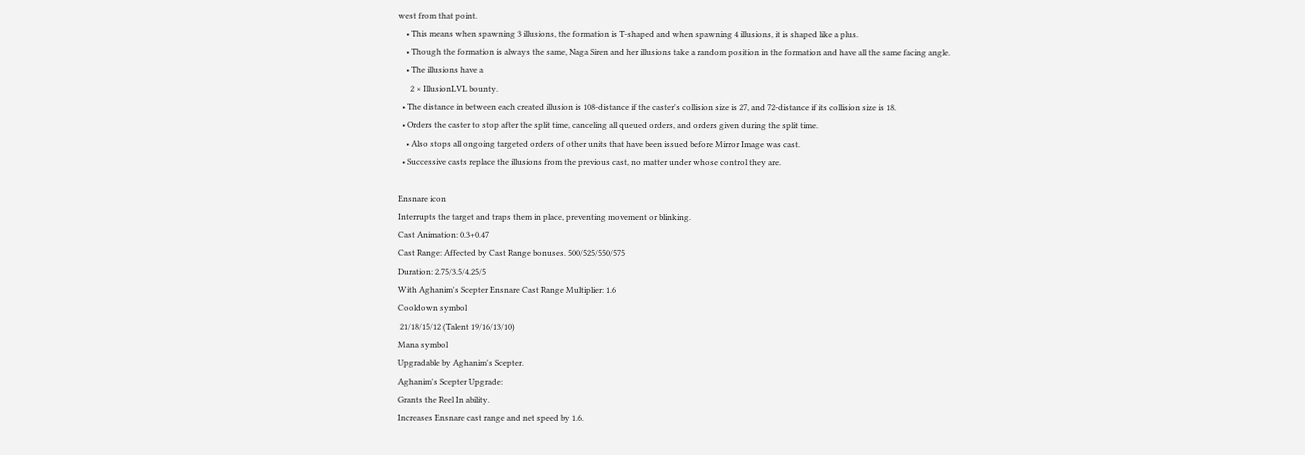west from that point.
    • This means when spawning 3 illusions, the formation is T-shaped and when spawning 4 illusions, it is shaped like a plus.
    • Though the formation is always the same, Naga Siren and her illusions take a random position in the formation and have all the same facing angle.
    • The illusions have a
      2 × IllusionLVL bounty.
  • The distance in between each created illusion is 108-distance if the caster's collision size is 27, and 72-distance if its collision size is 18.
  • Orders the caster to stop after the split time, canceling all queued orders, and orders given during the split time.
    • Also stops all ongoing targeted orders of other units that have been issued before Mirror Image was cast.
  • Successive casts replace the illusions from the previous cast, no matter under whose control they are.

Ensnare icon
Interrupts the target and traps them in place, preventing movement or blinking.
Cast Animation: 0.3+0.47
Cast Range: Affected by Cast Range bonuses. 500/525/550/575
Duration: 2.75/3.5/4.25/5
With Aghanim's Scepter Ensnare Cast Range Multiplier: 1.6
Cooldown symbol
 21/18/15/12 (Talent 19/16/13/10)
Mana symbol
Upgradable by Aghanim's Scepter.
Aghanim's Scepter Upgrade:
Grants the Reel In ability.
Increases Ensnare cast range and net speed by 1.6.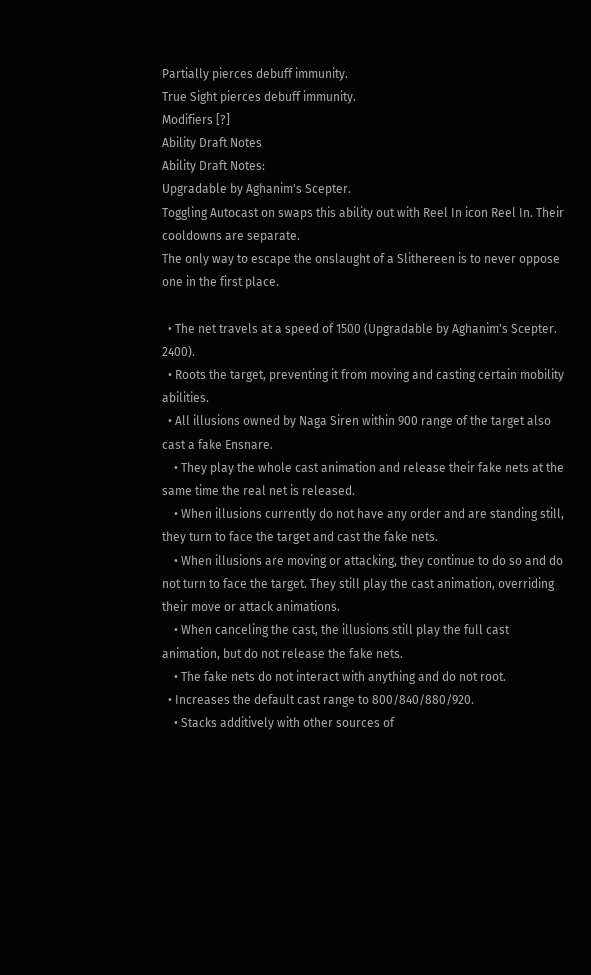Partially pierces debuff immunity.
True Sight pierces debuff immunity.
Modifiers [?]
Ability Draft Notes
Ability Draft Notes:
Upgradable by Aghanim's Scepter.
Toggling Autocast on swaps this ability out with Reel In icon Reel In. Their cooldowns are separate.
The only way to escape the onslaught of a Slithereen is to never oppose one in the first place.

  • The net travels at a speed of 1500 (Upgradable by Aghanim's Scepter. 2400).
  • Roots the target, preventing it from moving and casting certain mobility abilities.
  • All illusions owned by Naga Siren within 900 range of the target also cast a fake Ensnare.
    • They play the whole cast animation and release their fake nets at the same time the real net is released.
    • When illusions currently do not have any order and are standing still, they turn to face the target and cast the fake nets.
    • When illusions are moving or attacking, they continue to do so and do not turn to face the target. They still play the cast animation, overriding their move or attack animations.
    • When canceling the cast, the illusions still play the full cast animation, but do not release the fake nets.
    • The fake nets do not interact with anything and do not root.
  • Increases the default cast range to 800/840/880/920.
    • Stacks additively with other sources of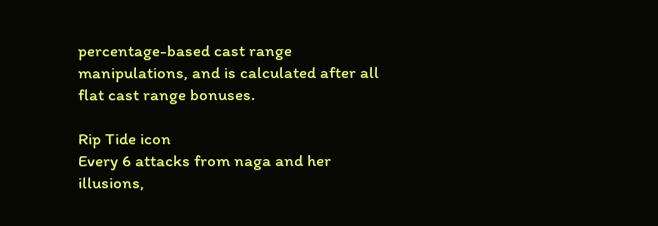percentage-based cast range manipulations, and is calculated after all flat cast range bonuses.

Rip Tide icon
Every 6 attacks from naga and her illusions,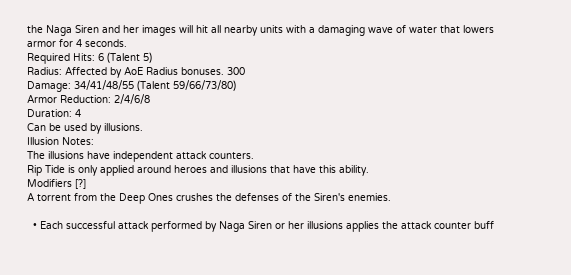the Naga Siren and her images will hit all nearby units with a damaging wave of water that lowers armor for 4 seconds.
Required Hits: 6 (Talent 5)
Radius: Affected by AoE Radius bonuses. 300
Damage: 34/41/48/55 (Talent 59/66/73/80)
Armor Reduction: 2/4/6/8
Duration: 4
Can be used by illusions.
Illusion Notes:
The illusions have independent attack counters.
Rip Tide is only applied around heroes and illusions that have this ability.
Modifiers [?]
A torrent from the Deep Ones crushes the defenses of the Siren's enemies.

  • Each successful attack performed by Naga Siren or her illusions applies the attack counter buff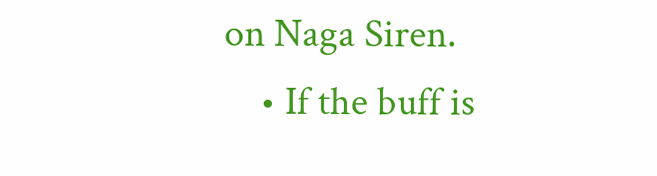on Naga Siren.
    • If the buff is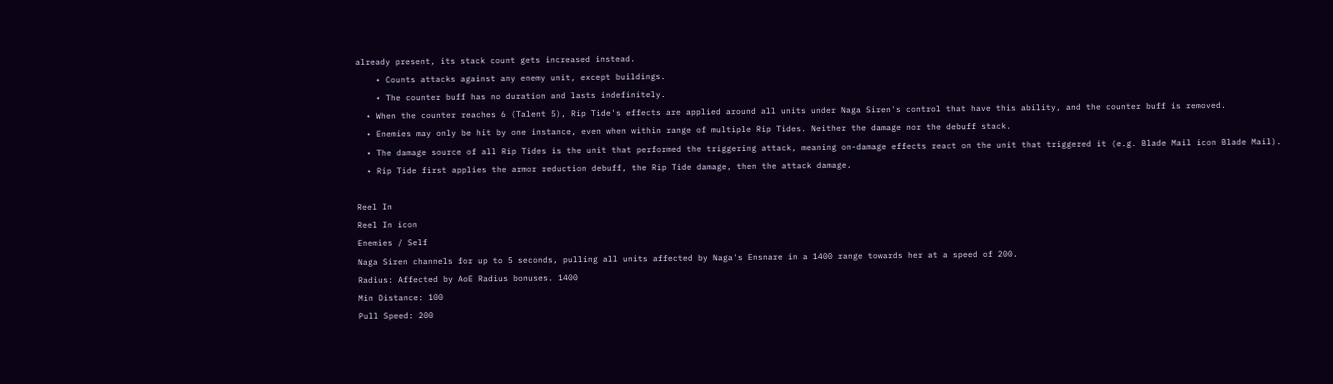already present, its stack count gets increased instead.
    • Counts attacks against any enemy unit, except buildings.
    • The counter buff has no duration and lasts indefinitely.
  • When the counter reaches 6 (Talent 5), Rip Tide's effects are applied around all units under Naga Siren's control that have this ability, and the counter buff is removed.
  • Enemies may only be hit by one instance, even when within range of multiple Rip Tides. Neither the damage nor the debuff stack.
  • The damage source of all Rip Tides is the unit that performed the triggering attack, meaning on-damage effects react on the unit that triggered it (e.g. Blade Mail icon Blade Mail).
  • Rip Tide first applies the armor reduction debuff, the Rip Tide damage, then the attack damage.

Reel In
Reel In icon
Enemies / Self
Naga Siren channels for up to 5 seconds, pulling all units affected by Naga's Ensnare in a 1400 range towards her at a speed of 200.
Radius: Affected by AoE Radius bonuses. 1400
Min Distance: 100
Pull Speed: 200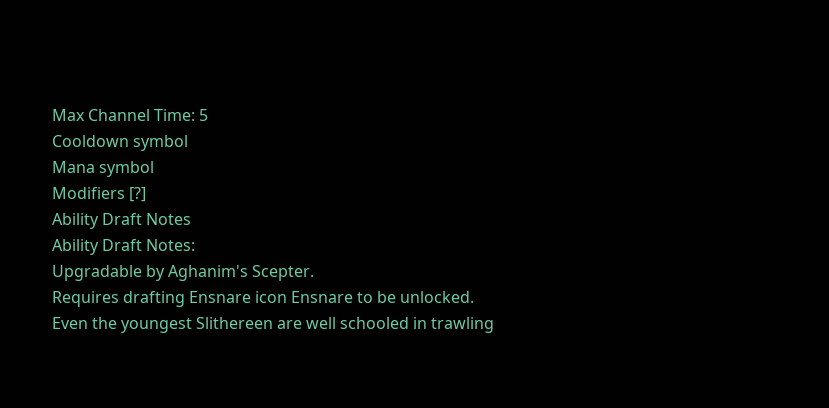Max Channel Time: 5
Cooldown symbol
Mana symbol
Modifiers [?]
Ability Draft Notes
Ability Draft Notes:
Upgradable by Aghanim's Scepter.
Requires drafting Ensnare icon Ensnare to be unlocked.
Even the youngest Slithereen are well schooled in trawling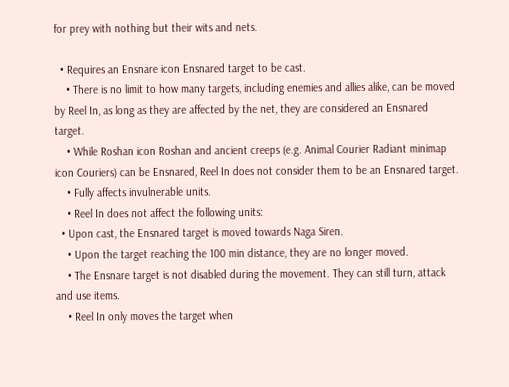for prey with nothing but their wits and nets.

  • Requires an Ensnare icon Ensnared target to be cast.
    • There is no limit to how many targets, including enemies and allies alike, can be moved by Reel In, as long as they are affected by the net, they are considered an Ensnared target.
    • While Roshan icon Roshan and ancient creeps (e.g. Animal Courier Radiant minimap icon Couriers) can be Ensnared, Reel In does not consider them to be an Ensnared target.
    • Fully affects invulnerable units.
    • Reel In does not affect the following units:
  • Upon cast, the Ensnared target is moved towards Naga Siren.
    • Upon the target reaching the 100 min distance, they are no longer moved.
    • The Ensnare target is not disabled during the movement. They can still turn, attack and use items.
    • Reel In only moves the target when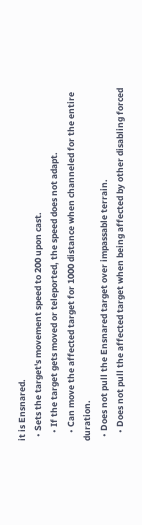it is Ensnared.
  • Sets the target's movement speed to 200 upon cast.
    • If the target gets moved or teleported, the speed does not adapt.
    • Can move the affected target for 1000 distance when channeled for the entire duration.
  • Does not pull the Ensnared target over impassable terrain.
    • Does not pull the affected target when being affected by other disabling forced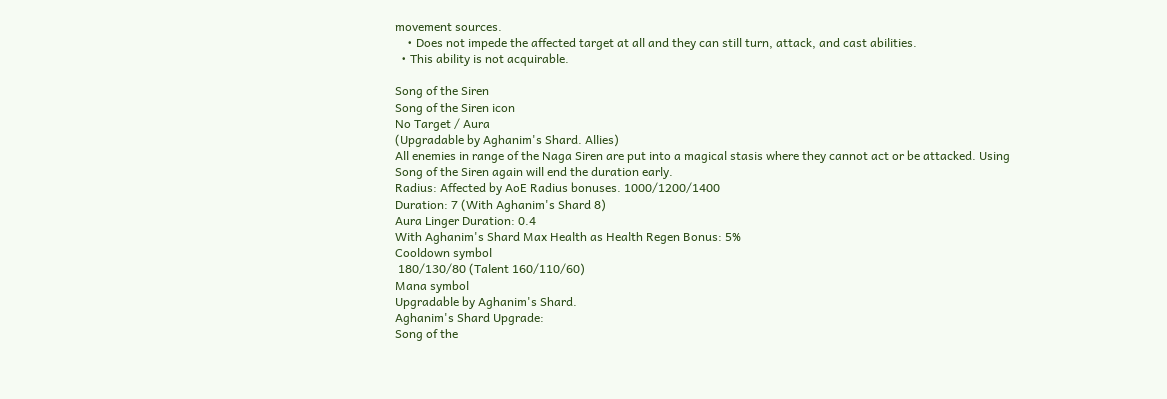movement sources.
    • Does not impede the affected target at all and they can still turn, attack, and cast abilities.
  • This ability is not acquirable.

Song of the Siren
Song of the Siren icon
No Target / Aura
(Upgradable by Aghanim's Shard. Allies)
All enemies in range of the Naga Siren are put into a magical stasis where they cannot act or be attacked. Using Song of the Siren again will end the duration early.
Radius: Affected by AoE Radius bonuses. 1000/1200/1400
Duration: 7 (With Aghanim's Shard 8)
Aura Linger Duration: 0.4
With Aghanim's Shard Max Health as Health Regen Bonus: 5%
Cooldown symbol
 180/130/80 (Talent 160/110/60)
Mana symbol
Upgradable by Aghanim's Shard.
Aghanim's Shard Upgrade:
Song of the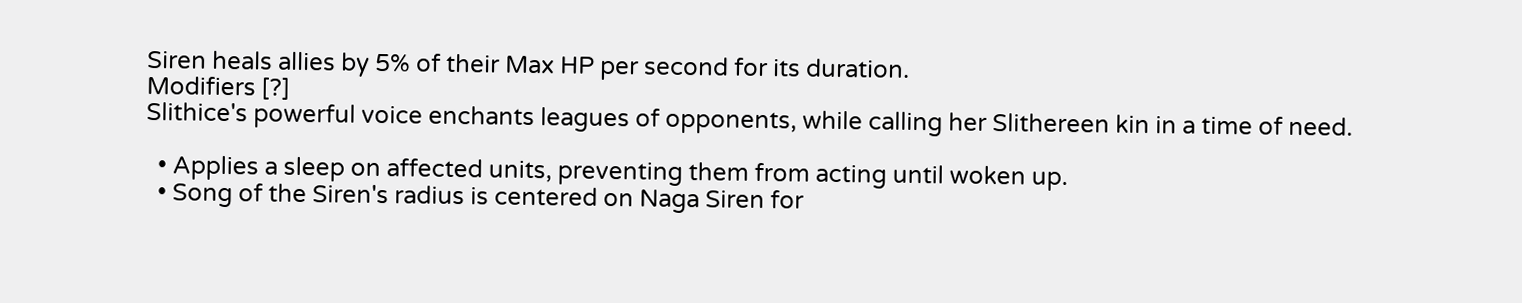Siren heals allies by 5% of their Max HP per second for its duration.
Modifiers [?]
Slithice's powerful voice enchants leagues of opponents, while calling her Slithereen kin in a time of need.

  • Applies a sleep on affected units, preventing them from acting until woken up.
  • Song of the Siren's radius is centered on Naga Siren for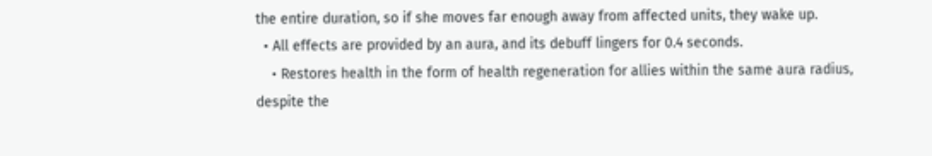the entire duration, so if she moves far enough away from affected units, they wake up.
  • All effects are provided by an aura, and its debuff lingers for 0.4 seconds.
    • Restores health in the form of health regeneration for allies within the same aura radius, despite the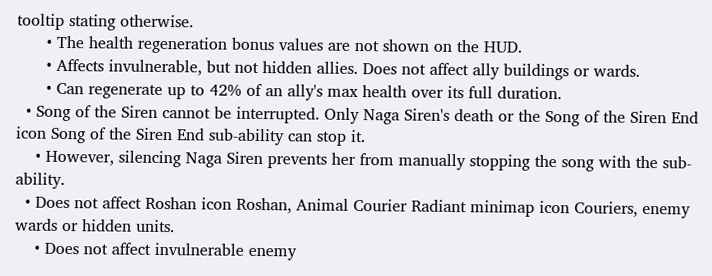tooltip stating otherwise.
      • The health regeneration bonus values are not shown on the HUD.
      • Affects invulnerable, but not hidden allies. Does not affect ally buildings or wards.
      • Can regenerate up to 42% of an ally's max health over its full duration.
  • Song of the Siren cannot be interrupted. Only Naga Siren's death or the Song of the Siren End icon Song of the Siren End sub-ability can stop it.
    • However, silencing Naga Siren prevents her from manually stopping the song with the sub-ability.
  • Does not affect Roshan icon Roshan, Animal Courier Radiant minimap icon Couriers, enemy wards or hidden units.
    • Does not affect invulnerable enemy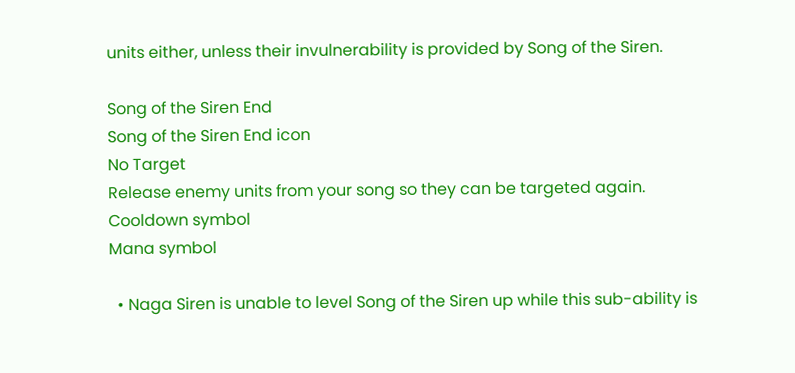units either, unless their invulnerability is provided by Song of the Siren.

Song of the Siren End
Song of the Siren End icon
No Target
Release enemy units from your song so they can be targeted again.
Cooldown symbol
Mana symbol

  • Naga Siren is unable to level Song of the Siren up while this sub-ability is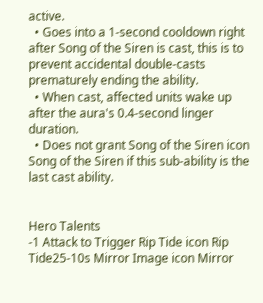active.
  • Goes into a 1-second cooldown right after Song of the Siren is cast, this is to prevent accidental double-casts prematurely ending the ability.
  • When cast, affected units wake up after the aura's 0.4-second linger duration.
  • Does not grant Song of the Siren icon Song of the Siren if this sub-ability is the last cast ability.


Hero Talents
-1 Attack to Trigger Rip Tide icon Rip Tide25-10s Mirror Image icon Mirror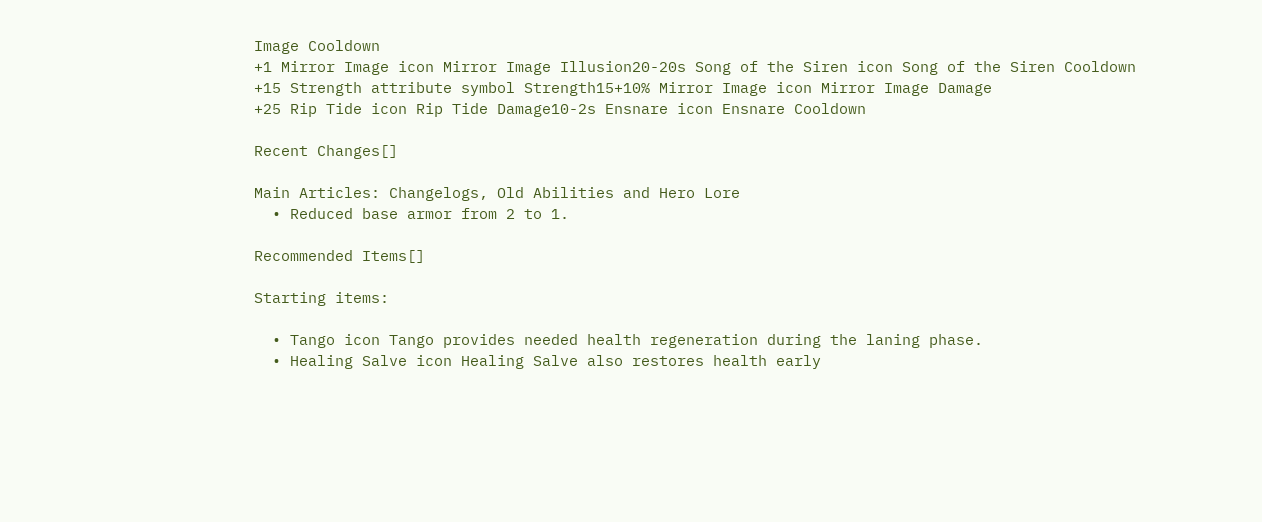Image Cooldown
+1 Mirror Image icon Mirror Image Illusion20-20s Song of the Siren icon Song of the Siren Cooldown
+15 Strength attribute symbol Strength15+10% Mirror Image icon Mirror Image Damage
+25 Rip Tide icon Rip Tide Damage10-2s Ensnare icon Ensnare Cooldown

Recent Changes[]

Main Articles: Changelogs, Old Abilities and Hero Lore
  • Reduced base armor from 2 to 1.

Recommended Items[]

Starting items:

  • Tango icon Tango provides needed health regeneration during the laning phase.
  • Healing Salve icon Healing Salve also restores health early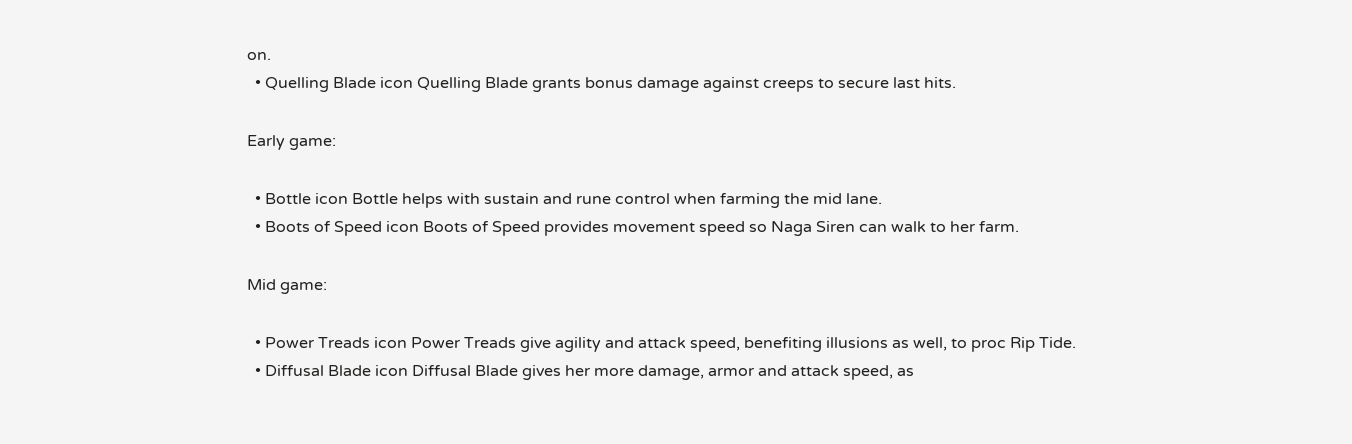on.
  • Quelling Blade icon Quelling Blade grants bonus damage against creeps to secure last hits.

Early game:

  • Bottle icon Bottle helps with sustain and rune control when farming the mid lane.
  • Boots of Speed icon Boots of Speed provides movement speed so Naga Siren can walk to her farm.

Mid game:

  • Power Treads icon Power Treads give agility and attack speed, benefiting illusions as well, to proc Rip Tide.
  • Diffusal Blade icon Diffusal Blade gives her more damage, armor and attack speed, as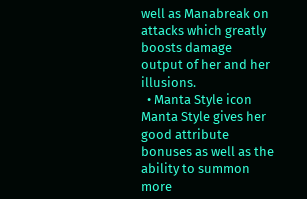well as Manabreak on attacks which greatly boosts damage output of her and her illusions.
  • Manta Style icon Manta Style gives her good attribute bonuses as well as the ability to summon more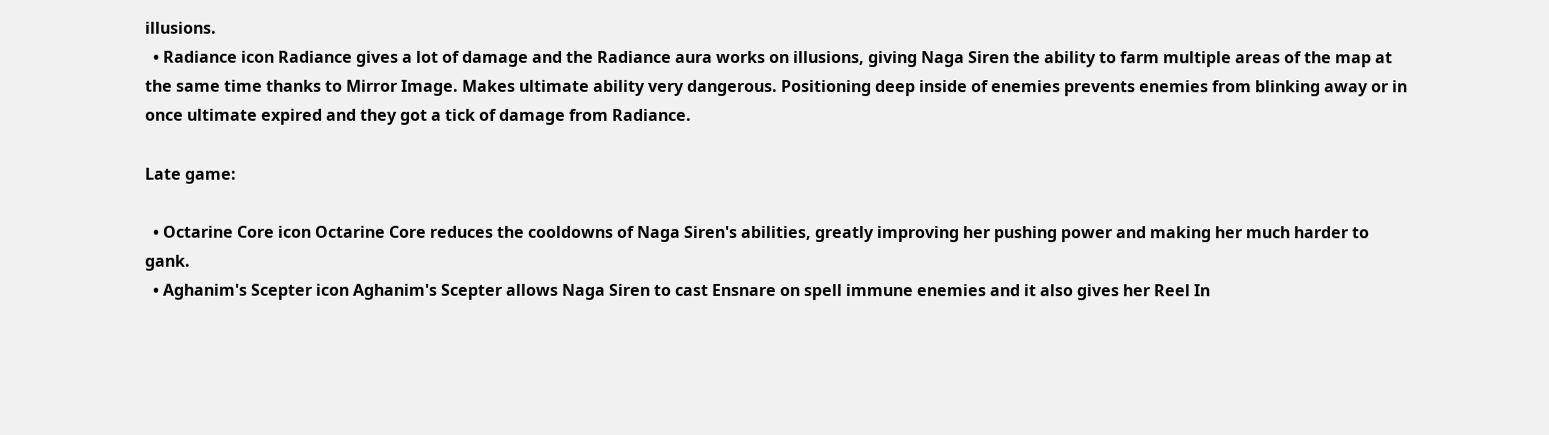illusions.
  • Radiance icon Radiance gives a lot of damage and the Radiance aura works on illusions, giving Naga Siren the ability to farm multiple areas of the map at the same time thanks to Mirror Image. Makes ultimate ability very dangerous. Positioning deep inside of enemies prevents enemies from blinking away or in once ultimate expired and they got a tick of damage from Radiance.

Late game:

  • Octarine Core icon Octarine Core reduces the cooldowns of Naga Siren's abilities, greatly improving her pushing power and making her much harder to gank.
  • Aghanim's Scepter icon Aghanim's Scepter allows Naga Siren to cast Ensnare on spell immune enemies and it also gives her Reel In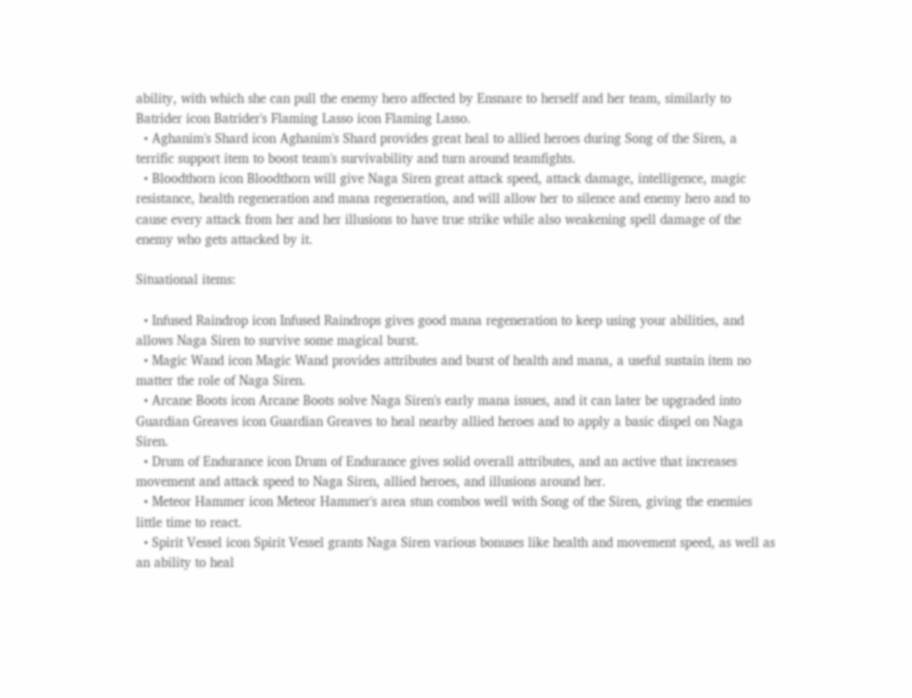ability, with which she can pull the enemy hero affected by Ensnare to herself and her team, similarly to Batrider icon Batrider's Flaming Lasso icon Flaming Lasso.
  • Aghanim's Shard icon Aghanim's Shard provides great heal to allied heroes during Song of the Siren, a terrific support item to boost team's survivability and turn around teamfights.
  • Bloodthorn icon Bloodthorn will give Naga Siren great attack speed, attack damage, intelligence, magic resistance, health regeneration and mana regeneration, and will allow her to silence and enemy hero and to cause every attack from her and her illusions to have true strike while also weakening spell damage of the enemy who gets attacked by it.

Situational items:

  • Infused Raindrop icon Infused Raindrops gives good mana regeneration to keep using your abilities, and allows Naga Siren to survive some magical burst.
  • Magic Wand icon Magic Wand provides attributes and burst of health and mana, a useful sustain item no matter the role of Naga Siren.
  • Arcane Boots icon Arcane Boots solve Naga Siren's early mana issues, and it can later be upgraded into Guardian Greaves icon Guardian Greaves to heal nearby allied heroes and to apply a basic dispel on Naga Siren.
  • Drum of Endurance icon Drum of Endurance gives solid overall attributes, and an active that increases movement and attack speed to Naga Siren, allied heroes, and illusions around her.
  • Meteor Hammer icon Meteor Hammer's area stun combos well with Song of the Siren, giving the enemies little time to react.
  • Spirit Vessel icon Spirit Vessel grants Naga Siren various bonuses like health and movement speed, as well as an ability to heal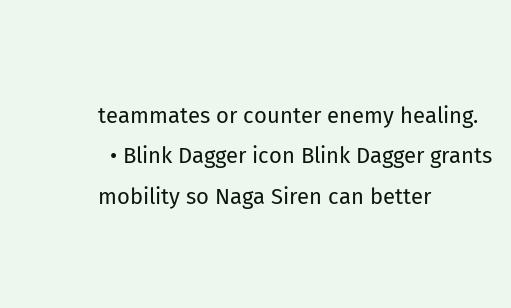teammates or counter enemy healing.
  • Blink Dagger icon Blink Dagger grants mobility so Naga Siren can better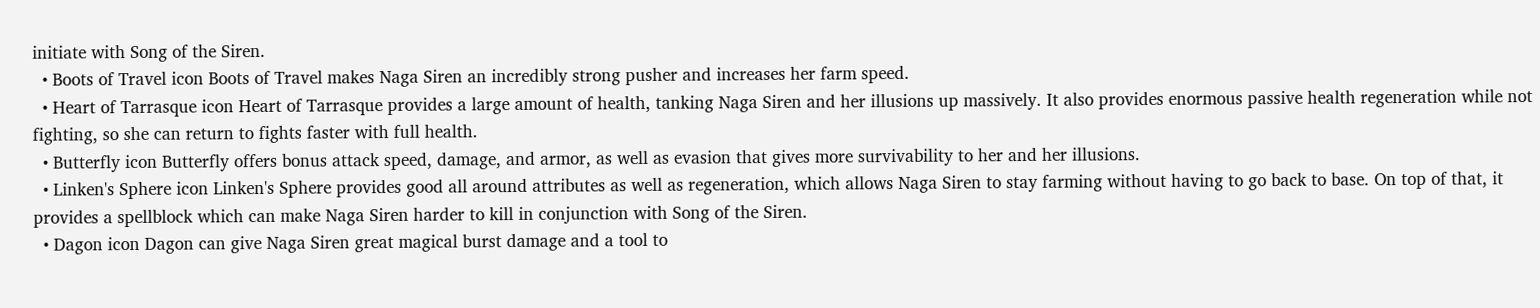initiate with Song of the Siren.
  • Boots of Travel icon Boots of Travel makes Naga Siren an incredibly strong pusher and increases her farm speed.
  • Heart of Tarrasque icon Heart of Tarrasque provides a large amount of health, tanking Naga Siren and her illusions up massively. It also provides enormous passive health regeneration while not fighting, so she can return to fights faster with full health.
  • Butterfly icon Butterfly offers bonus attack speed, damage, and armor, as well as evasion that gives more survivability to her and her illusions.
  • Linken's Sphere icon Linken's Sphere provides good all around attributes as well as regeneration, which allows Naga Siren to stay farming without having to go back to base. On top of that, it provides a spellblock which can make Naga Siren harder to kill in conjunction with Song of the Siren.
  • Dagon icon Dagon can give Naga Siren great magical burst damage and a tool to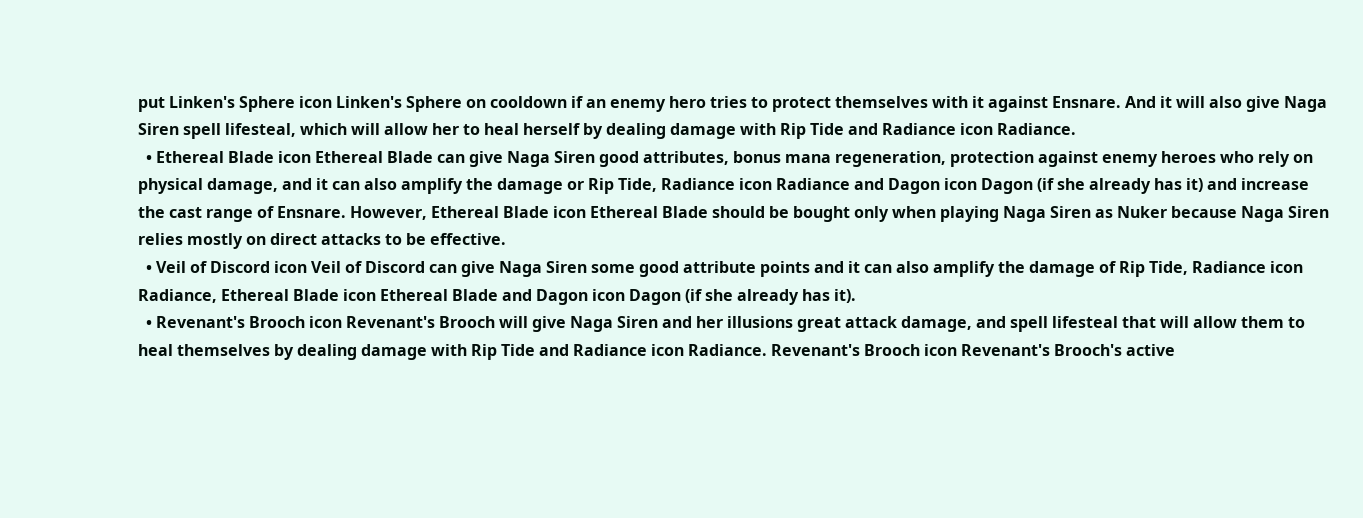put Linken's Sphere icon Linken's Sphere on cooldown if an enemy hero tries to protect themselves with it against Ensnare. And it will also give Naga Siren spell lifesteal, which will allow her to heal herself by dealing damage with Rip Tide and Radiance icon Radiance.
  • Ethereal Blade icon Ethereal Blade can give Naga Siren good attributes, bonus mana regeneration, protection against enemy heroes who rely on physical damage, and it can also amplify the damage or Rip Tide, Radiance icon Radiance and Dagon icon Dagon (if she already has it) and increase the cast range of Ensnare. However, Ethereal Blade icon Ethereal Blade should be bought only when playing Naga Siren as Nuker because Naga Siren relies mostly on direct attacks to be effective.
  • Veil of Discord icon Veil of Discord can give Naga Siren some good attribute points and it can also amplify the damage of Rip Tide, Radiance icon Radiance, Ethereal Blade icon Ethereal Blade and Dagon icon Dagon (if she already has it).
  • Revenant's Brooch icon Revenant's Brooch will give Naga Siren and her illusions great attack damage, and spell lifesteal that will allow them to heal themselves by dealing damage with Rip Tide and Radiance icon Radiance. Revenant's Brooch icon Revenant's Brooch's active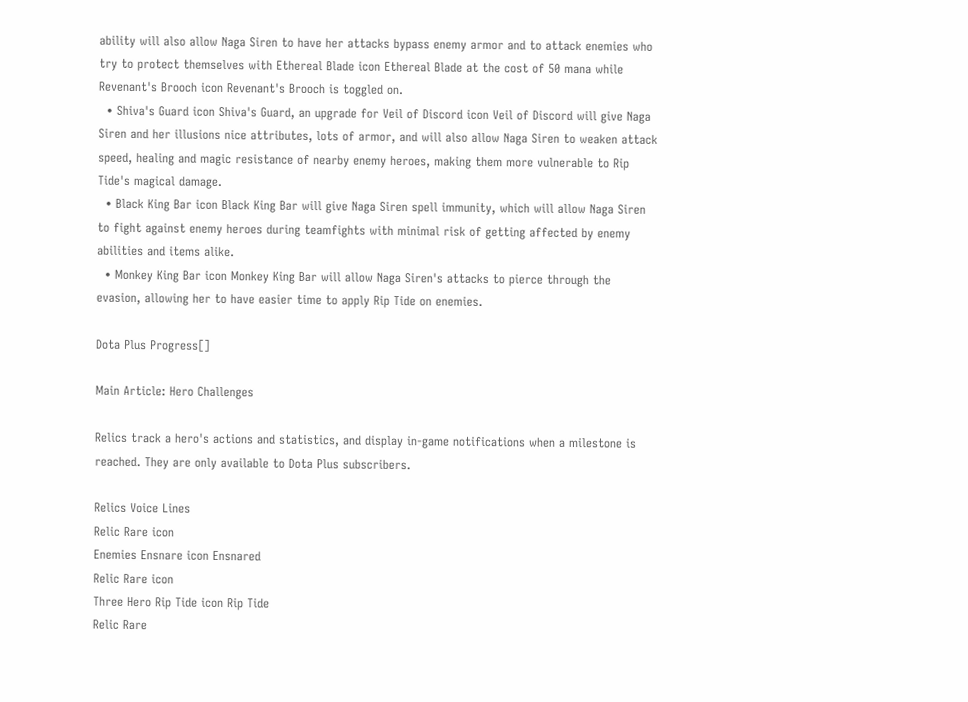ability will also allow Naga Siren to have her attacks bypass enemy armor and to attack enemies who try to protect themselves with Ethereal Blade icon Ethereal Blade at the cost of 50 mana while Revenant's Brooch icon Revenant's Brooch is toggled on.
  • Shiva's Guard icon Shiva's Guard, an upgrade for Veil of Discord icon Veil of Discord will give Naga Siren and her illusions nice attributes, lots of armor, and will also allow Naga Siren to weaken attack speed, healing and magic resistance of nearby enemy heroes, making them more vulnerable to Rip Tide's magical damage.
  • Black King Bar icon Black King Bar will give Naga Siren spell immunity, which will allow Naga Siren to fight against enemy heroes during teamfights with minimal risk of getting affected by enemy abilities and items alike.
  • Monkey King Bar icon Monkey King Bar will allow Naga Siren's attacks to pierce through the evasion, allowing her to have easier time to apply Rip Tide on enemies.

Dota Plus Progress[]

Main Article: Hero Challenges

Relics track a hero's actions and statistics, and display in-game notifications when a milestone is reached. They are only available to Dota Plus subscribers.

Relics Voice Lines
Relic Rare icon
Enemies Ensnare icon Ensnared
Relic Rare icon
Three Hero Rip Tide icon Rip Tide
Relic Rare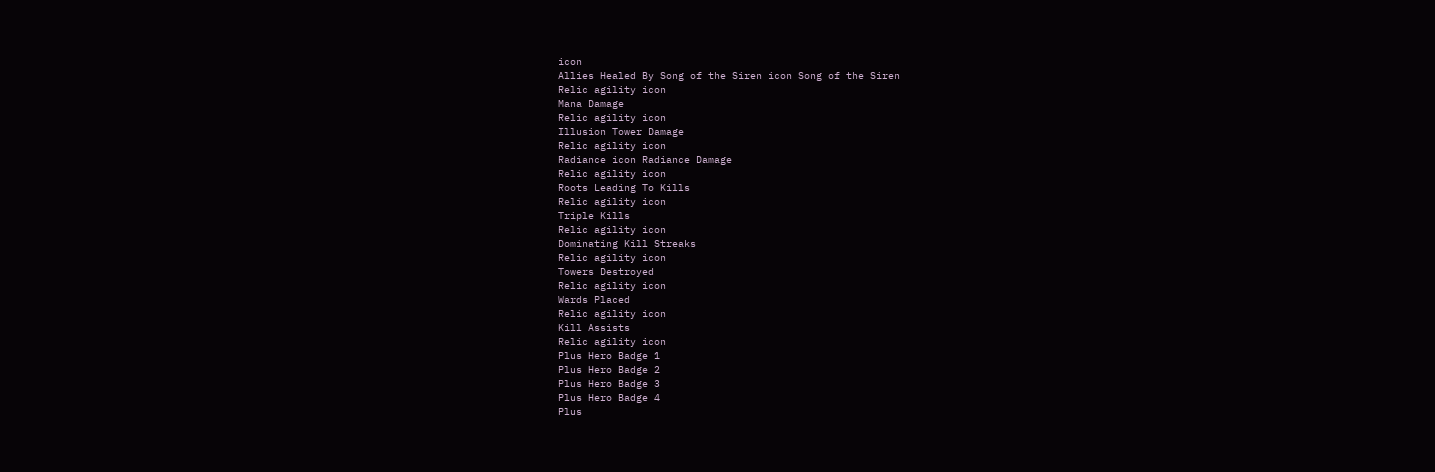icon
Allies Healed By Song of the Siren icon Song of the Siren
Relic agility icon
Mana Damage
Relic agility icon
Illusion Tower Damage
Relic agility icon
Radiance icon Radiance Damage
Relic agility icon
Roots Leading To Kills
Relic agility icon
Triple Kills
Relic agility icon
Dominating Kill Streaks
Relic agility icon
Towers Destroyed
Relic agility icon
Wards Placed
Relic agility icon
Kill Assists
Relic agility icon
Plus Hero Badge 1
Plus Hero Badge 2
Plus Hero Badge 3
Plus Hero Badge 4
Plus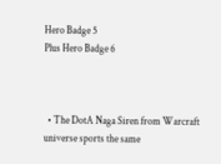Hero Badge 5
Plus Hero Badge 6



  • The DotA Naga Siren from Warcraft universe sports the same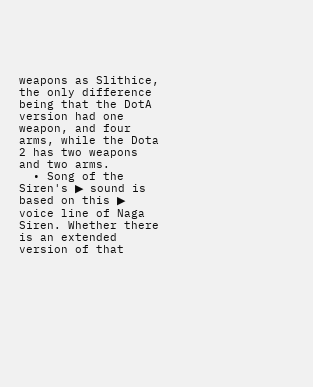weapons as Slithice, the only difference being that the DotA version had one weapon, and four arms, while the Dota 2 has two weapons and two arms.
  • Song of the Siren's ▶ sound is based on this ▶ voice line of Naga Siren. Whether there is an extended version of that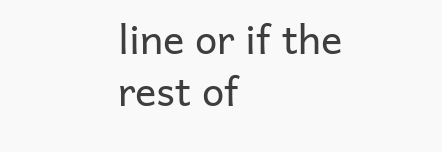line or if the rest of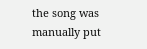the song was manually put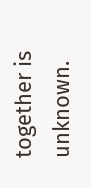together is unknown.